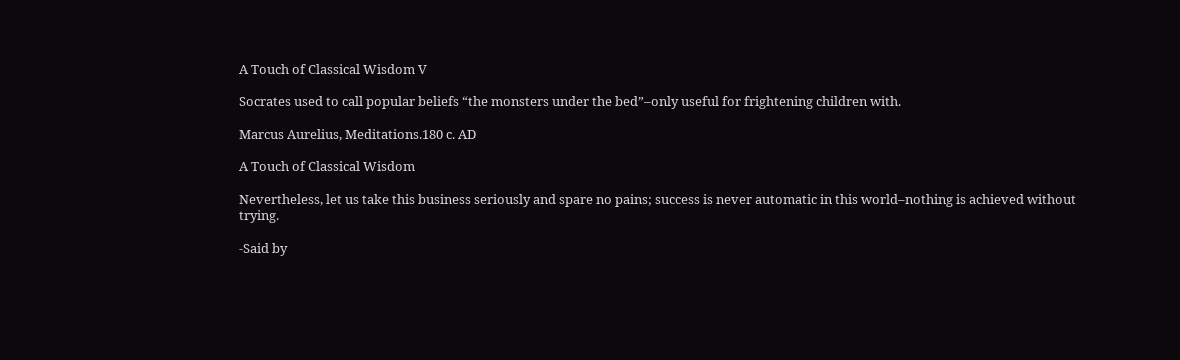A Touch of Classical Wisdom V

Socrates used to call popular beliefs “the monsters under the bed”–only useful for frightening children with.

Marcus Aurelius, Meditations.180 c. AD

A Touch of Classical Wisdom

Nevertheless, let us take this business seriously and spare no pains; success is never automatic in this world–nothing is achieved without trying.

-Said by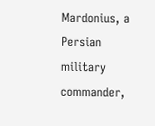Mardonius, a Persian military commander,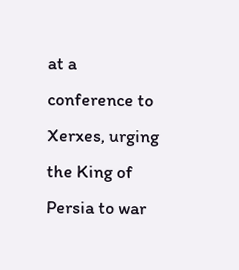at a conference to Xerxes, urging the King of Persia to war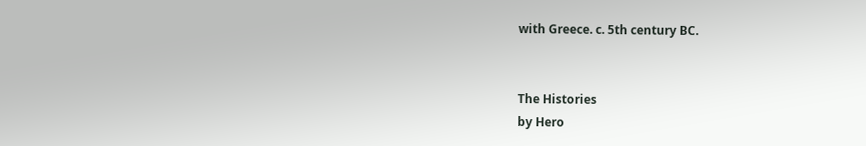with Greece. c. 5th century BC.


The Histories
by Hero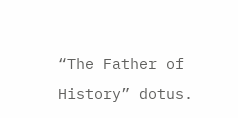“The Father of History” dotus.